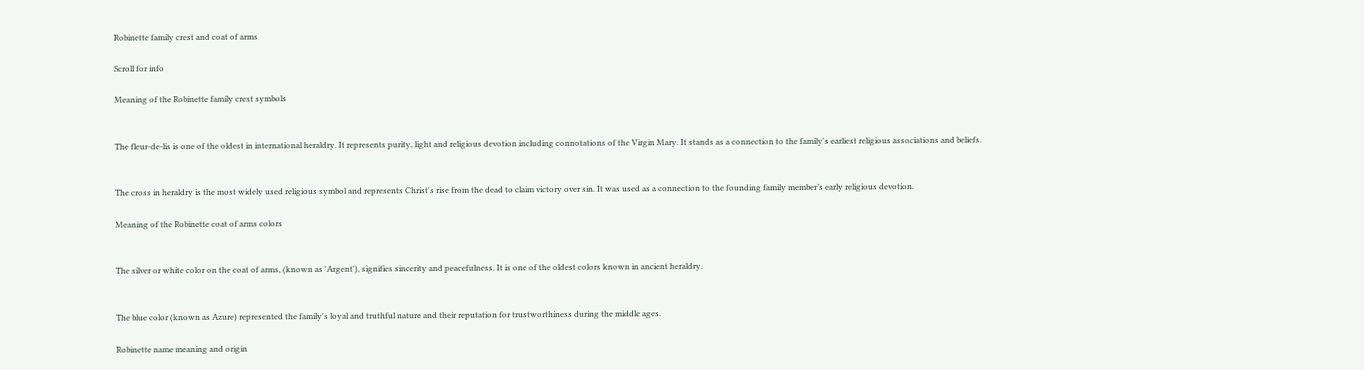Robinette family crest and coat of arms

Scroll for info

Meaning of the Robinette family crest symbols


The fleur-de-lis is one of the oldest in international heraldry. It represents purity, light and religious devotion including connotations of the Virgin Mary. It stands as a connection to the family's earliest religious associations and beliefs.


The cross in heraldry is the most widely used religious symbol and represents Christ's rise from the dead to claim victory over sin. It was used as a connection to the founding family member’s early religious devotion.

Meaning of the Robinette coat of arms colors


The silver or white color on the coat of arms, (known as 'Argent'), signifies sincerity and peacefulness. It is one of the oldest colors known in ancient heraldry.


The blue color (known as Azure) represented the family's loyal and truthful nature and their reputation for trustworthiness during the middle ages.

Robinette name meaning and origin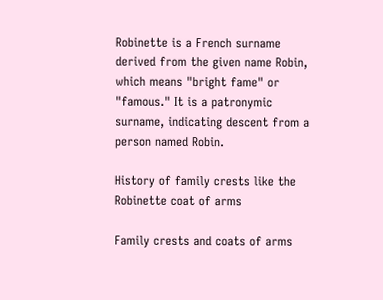Robinette is a French surname derived from the given name Robin, which means "bright fame" or "famous." It is a patronymic surname, indicating descent from a person named Robin.

History of family crests like the Robinette coat of arms

Family crests and coats of arms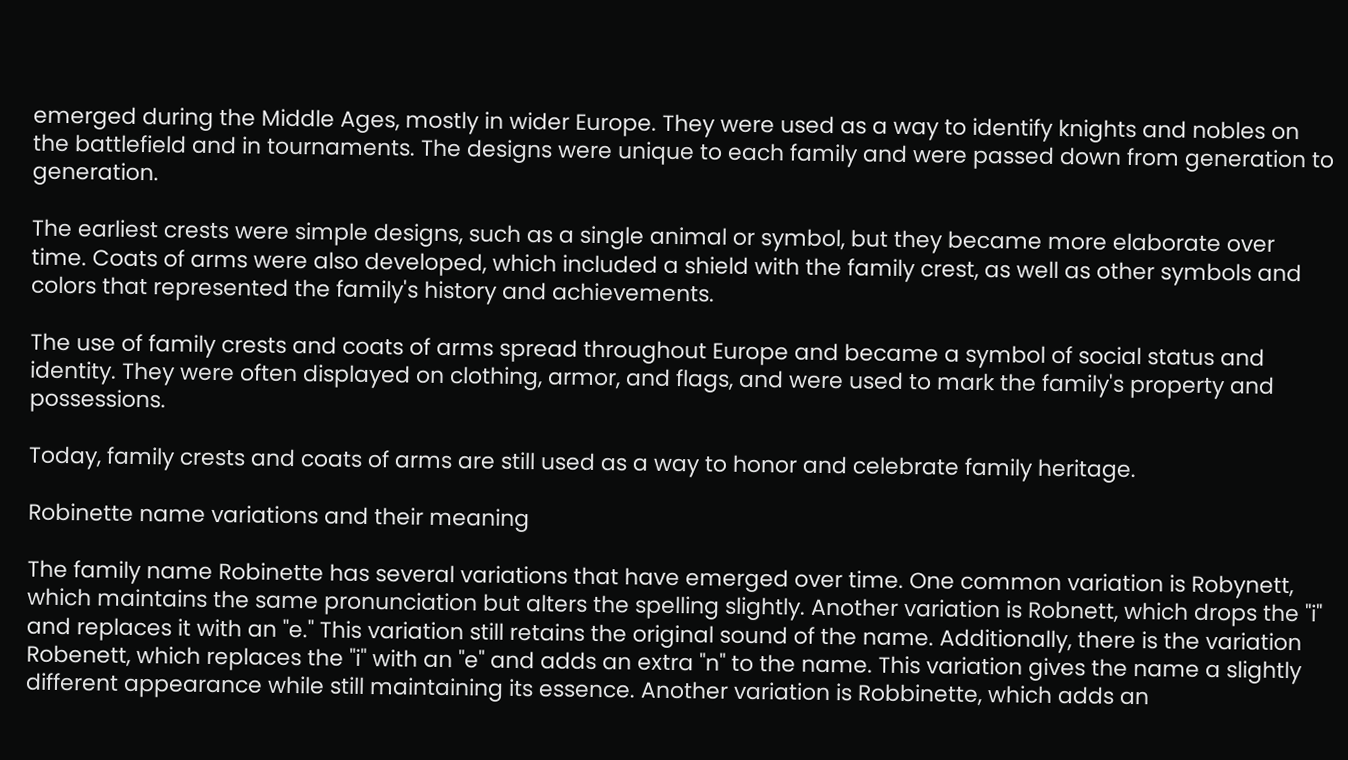emerged during the Middle Ages, mostly in wider Europe. They were used as a way to identify knights and nobles on the battlefield and in tournaments. The designs were unique to each family and were passed down from generation to generation.

The earliest crests were simple designs, such as a single animal or symbol, but they became more elaborate over time. Coats of arms were also developed, which included a shield with the family crest, as well as other symbols and colors that represented the family's history and achievements.

The use of family crests and coats of arms spread throughout Europe and became a symbol of social status and identity. They were often displayed on clothing, armor, and flags, and were used to mark the family's property and possessions.

Today, family crests and coats of arms are still used as a way to honor and celebrate family heritage.

Robinette name variations and their meaning

The family name Robinette has several variations that have emerged over time. One common variation is Robynett, which maintains the same pronunciation but alters the spelling slightly. Another variation is Robnett, which drops the "i" and replaces it with an "e." This variation still retains the original sound of the name. Additionally, there is the variation Robenett, which replaces the "i" with an "e" and adds an extra "n" to the name. This variation gives the name a slightly different appearance while still maintaining its essence. Another variation is Robbinette, which adds an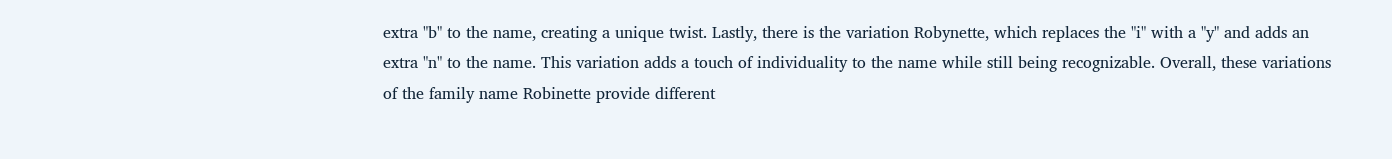extra "b" to the name, creating a unique twist. Lastly, there is the variation Robynette, which replaces the "i" with a "y" and adds an extra "n" to the name. This variation adds a touch of individuality to the name while still being recognizable. Overall, these variations of the family name Robinette provide different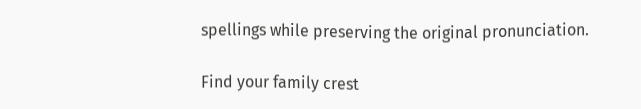spellings while preserving the original pronunciation.

Find your family crest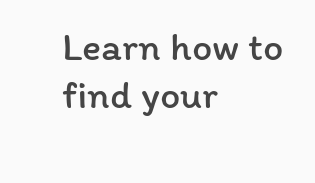Learn how to find your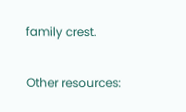family crest.

Other resources: